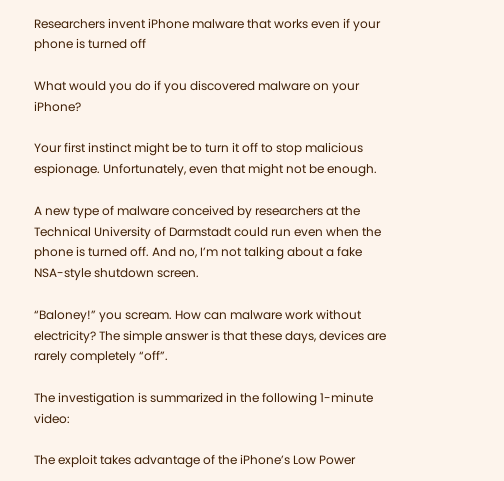Researchers invent iPhone malware that works even if your phone is turned off

What would you do if you discovered malware on your iPhone?

Your first instinct might be to turn it off to stop malicious espionage. Unfortunately, even that might not be enough.

A new type of malware conceived by researchers at the Technical University of Darmstadt could run even when the phone is turned off. And no, I’m not talking about a fake NSA-style shutdown screen.

“Baloney!” you scream. How can malware work without electricity? The simple answer is that these days, devices are rarely completely “off”.

The investigation is summarized in the following 1-minute video:

The exploit takes advantage of the iPhone’s Low Power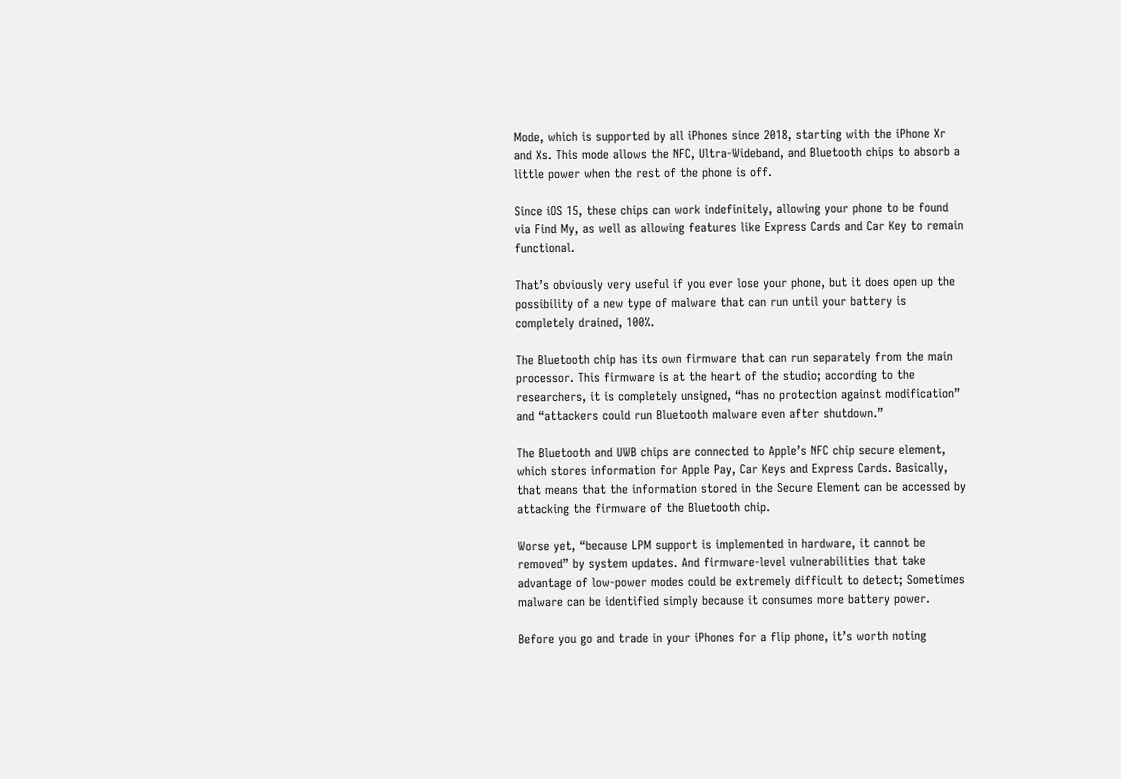Mode, which is supported by all iPhones since 2018, starting with the iPhone Xr and Xs. This mode allows the NFC, Ultra-Wideband, and Bluetooth chips to absorb a little power when the rest of the phone is off.

Since iOS 15, these chips can work indefinitely, allowing your phone to be found via Find My, as well as allowing features like Express Cards and Car Key to remain functional.

That’s obviously very useful if you ever lose your phone, but it does open up the possibility of a new type of malware that can run until your battery is completely drained, 100%.

The Bluetooth chip has its own firmware that can run separately from the main processor. This firmware is at the heart of the studio; according to the researchers, it is completely unsigned, “has no protection against modification” and “attackers could run Bluetooth malware even after shutdown.”

The Bluetooth and UWB chips are connected to Apple’s NFC chip secure element, which stores information for Apple Pay, Car Keys and Express Cards. Basically, that means that the information stored in the Secure Element can be accessed by attacking the firmware of the Bluetooth chip.

Worse yet, “because LPM support is implemented in hardware, it cannot be removed” by system updates. And firmware-level vulnerabilities that take advantage of low-power modes could be extremely difficult to detect; Sometimes malware can be identified simply because it consumes more battery power.

Before you go and trade in your iPhones for a flip phone, it’s worth noting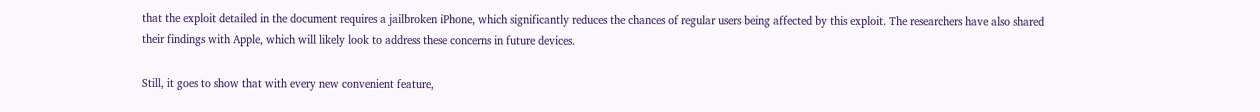that the exploit detailed in the document requires a jailbroken iPhone, which significantly reduces the chances of regular users being affected by this exploit. The researchers have also shared their findings with Apple, which will likely look to address these concerns in future devices.

Still, it goes to show that with every new convenient feature,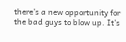there’s a new opportunity for the bad guys to blow up. It’s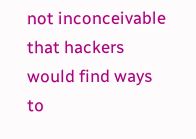not inconceivable that hackers would find ways to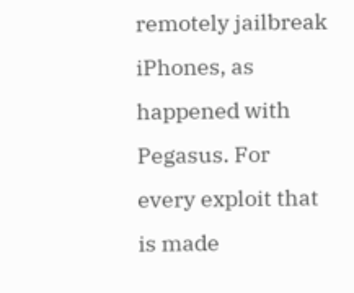remotely jailbreak iPhones, as happened with Pegasus. For every exploit that is made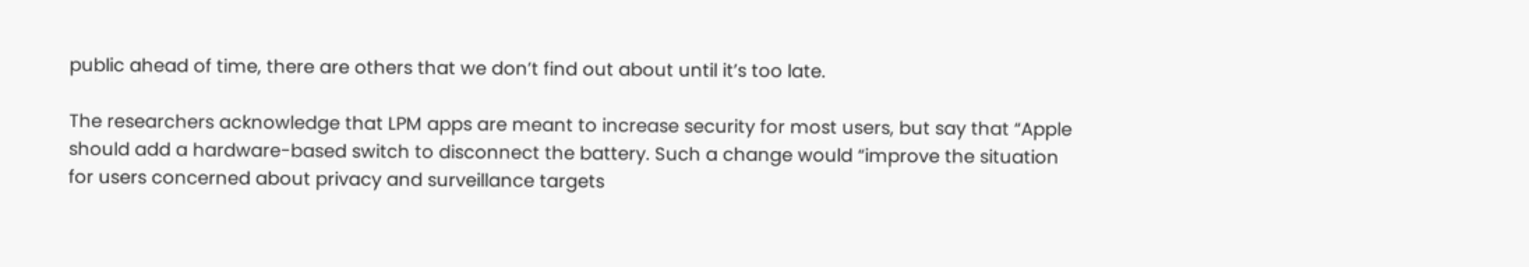public ahead of time, there are others that we don’t find out about until it’s too late.

The researchers acknowledge that LPM apps are meant to increase security for most users, but say that “Apple should add a hardware-based switch to disconnect the battery. Such a change would “improve the situation for users concerned about privacy and surveillance targets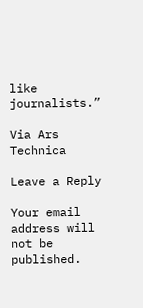like journalists.”

Via Ars Technica

Leave a Reply

Your email address will not be published.